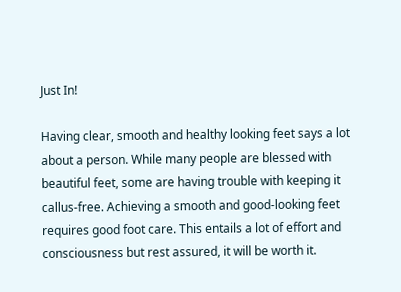Just In!

Having clear, smooth and healthy looking feet says a lot about a person. While many people are blessed with beautiful feet, some are having trouble with keeping it callus-free. Achieving a smooth and good-looking feet requires good foot care. This entails a lot of effort and consciousness but rest assured, it will be worth it.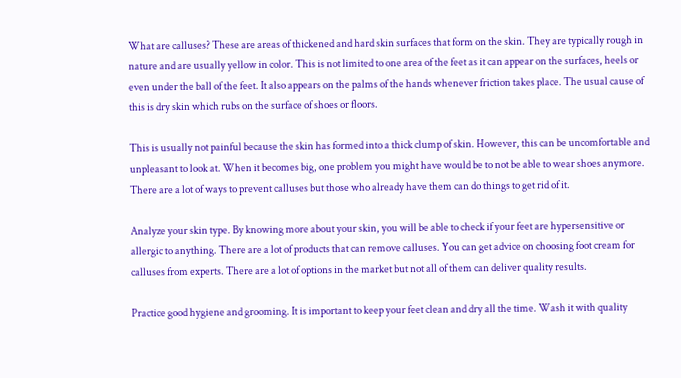What are calluses? These are areas of thickened and hard skin surfaces that form on the skin. They are typically rough in nature and are usually yellow in color. This is not limited to one area of the feet as it can appear on the surfaces, heels or even under the ball of the feet. It also appears on the palms of the hands whenever friction takes place. The usual cause of this is dry skin which rubs on the surface of shoes or floors.

This is usually not painful because the skin has formed into a thick clump of skin. However, this can be uncomfortable and unpleasant to look at. When it becomes big, one problem you might have would be to not be able to wear shoes anymore. There are a lot of ways to prevent calluses but those who already have them can do things to get rid of it.

Analyze your skin type. By knowing more about your skin, you will be able to check if your feet are hypersensitive or allergic to anything. There are a lot of products that can remove calluses. You can get advice on choosing foot cream for calluses from experts. There are a lot of options in the market but not all of them can deliver quality results.

Practice good hygiene and grooming. It is important to keep your feet clean and dry all the time. Wash it with quality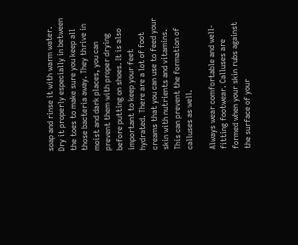soap and rinse it with warm water. Dry it properly especially in between the toes to make sure you keep all those bacteria away. They thrive in moist and dark places, you can prevent them with proper drying before putting on shoes. It is also important to keep your feet hydrated. There are a lot of foot creams that you can use to feed your skin with nutrients and vitamins. This can prevent the formation of calluses as well.

Always wear comfortable and well-fitting footwear. Calluses are formed when your skin rubs against the surface of your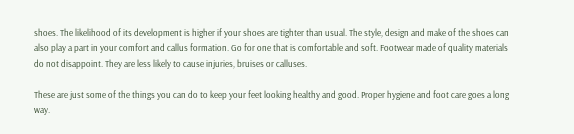shoes. The likelihood of its development is higher if your shoes are tighter than usual. The style, design and make of the shoes can also play a part in your comfort and callus formation. Go for one that is comfortable and soft. Footwear made of quality materials do not disappoint. They are less likely to cause injuries, bruises or calluses.

These are just some of the things you can do to keep your feet looking healthy and good. Proper hygiene and foot care goes a long way.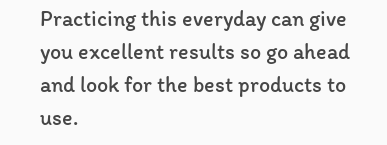Practicing this everyday can give you excellent results so go ahead and look for the best products to use.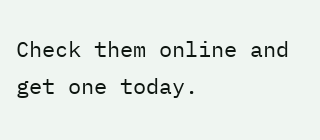Check them online and get one today.